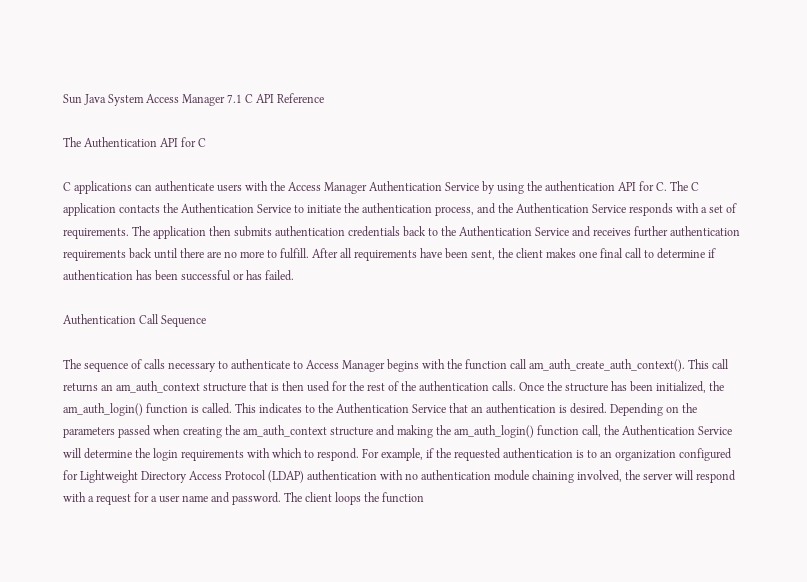Sun Java System Access Manager 7.1 C API Reference

The Authentication API for C

C applications can authenticate users with the Access Manager Authentication Service by using the authentication API for C. The C application contacts the Authentication Service to initiate the authentication process, and the Authentication Service responds with a set of requirements. The application then submits authentication credentials back to the Authentication Service and receives further authentication requirements back until there are no more to fulfill. After all requirements have been sent, the client makes one final call to determine if authentication has been successful or has failed.

Authentication Call Sequence

The sequence of calls necessary to authenticate to Access Manager begins with the function call am_auth_create_auth_context(). This call returns an am_auth_context structure that is then used for the rest of the authentication calls. Once the structure has been initialized, the am_auth_login() function is called. This indicates to the Authentication Service that an authentication is desired. Depending on the parameters passed when creating the am_auth_context structure and making the am_auth_login() function call, the Authentication Service will determine the login requirements with which to respond. For example, if the requested authentication is to an organization configured for Lightweight Directory Access Protocol (LDAP) authentication with no authentication module chaining involved, the server will respond with a request for a user name and password. The client loops the function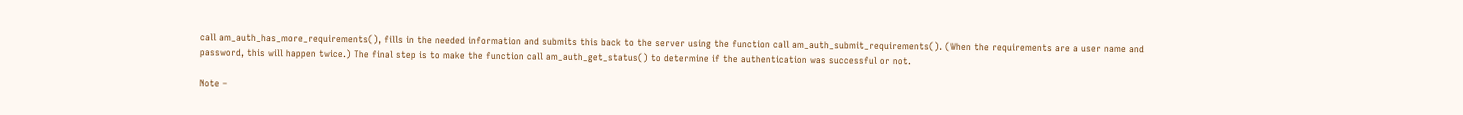call am_auth_has_more_requirements(), fills in the needed information and submits this back to the server using the function call am_auth_submit_requirements(). (When the requirements are a user name and password, this will happen twice.) The final step is to make the function call am_auth_get_status() to determine if the authentication was successful or not.

Note –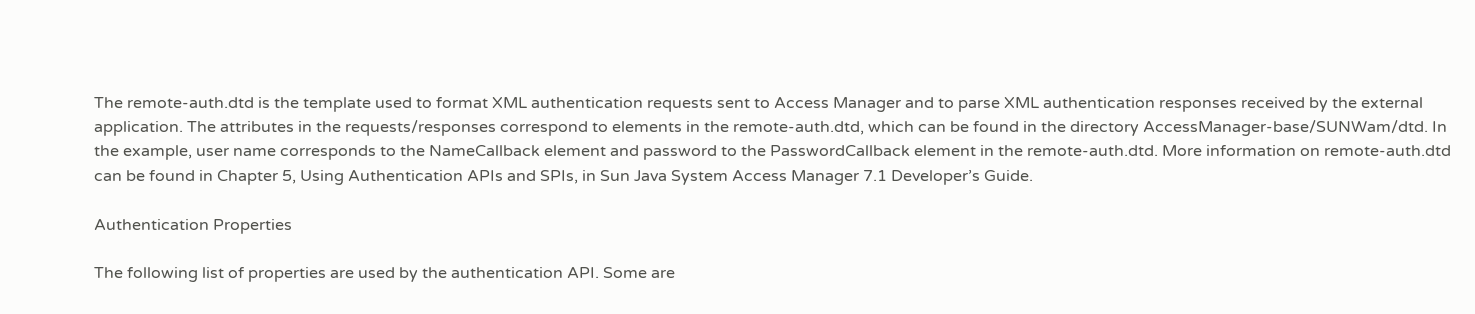The remote-auth.dtd is the template used to format XML authentication requests sent to Access Manager and to parse XML authentication responses received by the external application. The attributes in the requests/responses correspond to elements in the remote-auth.dtd, which can be found in the directory AccessManager-base/SUNWam/dtd. In the example, user name corresponds to the NameCallback element and password to the PasswordCallback element in the remote-auth.dtd. More information on remote-auth.dtd can be found in Chapter 5, Using Authentication APIs and SPIs, in Sun Java System Access Manager 7.1 Developer’s Guide.

Authentication Properties

The following list of properties are used by the authentication API. Some are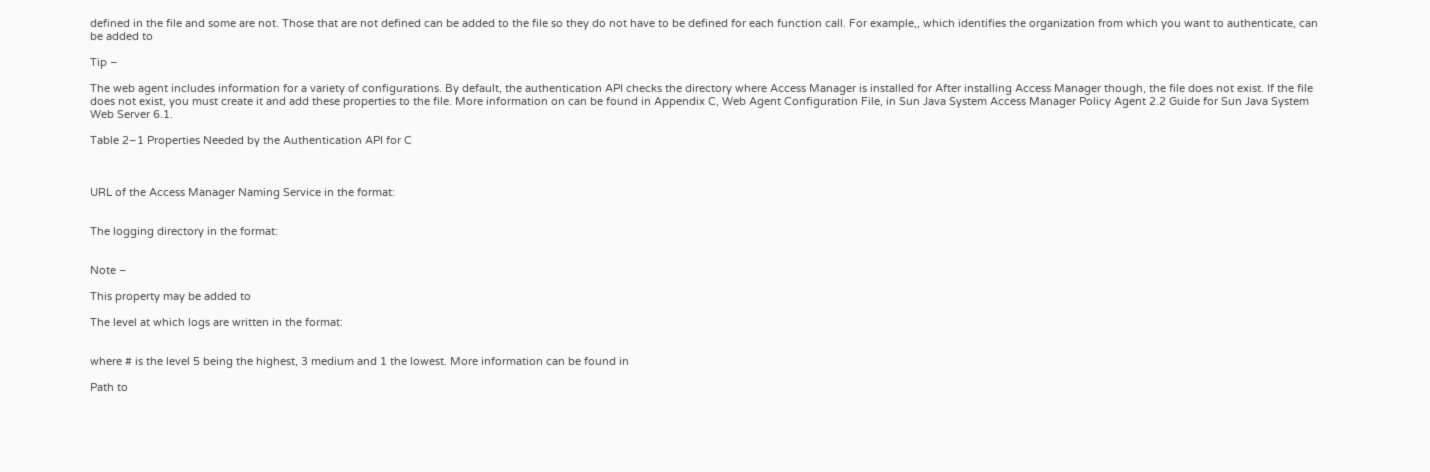defined in the file and some are not. Those that are not defined can be added to the file so they do not have to be defined for each function call. For example,, which identifies the organization from which you want to authenticate, can be added to

Tip –

The web agent includes information for a variety of configurations. By default, the authentication API checks the directory where Access Manager is installed for After installing Access Manager though, the file does not exist. If the file does not exist, you must create it and add these properties to the file. More information on can be found in Appendix C, Web Agent Configuration File, in Sun Java System Access Manager Policy Agent 2.2 Guide for Sun Java System Web Server 6.1.

Table 2–1 Properties Needed by the Authentication API for C



URL of the Access Manager Naming Service in the format:


The logging directory in the format:


Note –

This property may be added to

The level at which logs are written in the format:


where # is the level 5 being the highest, 3 medium and 1 the lowest. More information can be found in

Path to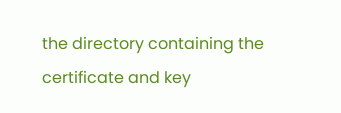the directory containing the certificate and key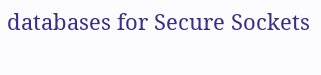databases for Secure Sockets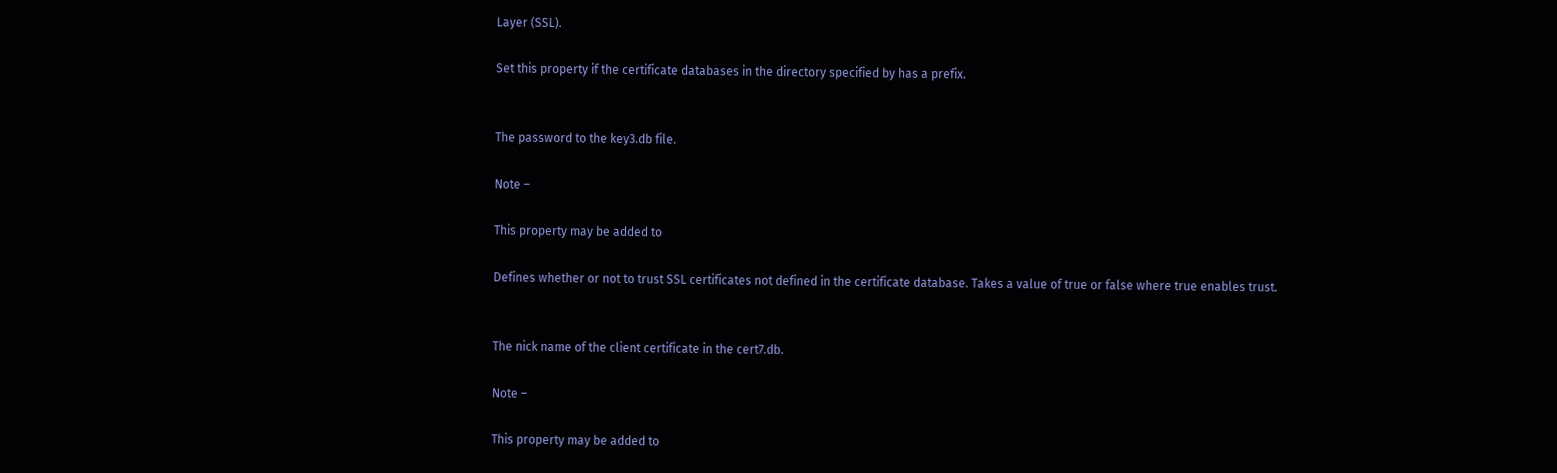Layer (SSL).

Set this property if the certificate databases in the directory specified by has a prefix.


The password to the key3.db file.

Note –

This property may be added to

Defines whether or not to trust SSL certificates not defined in the certificate database. Takes a value of true or false where true enables trust.


The nick name of the client certificate in the cert7.db.

Note –

This property may be added to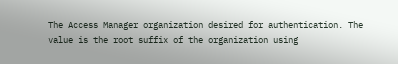The Access Manager organization desired for authentication. The value is the root suffix of the organization using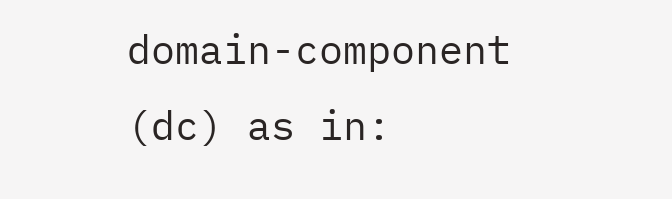domain-component (dc) as in: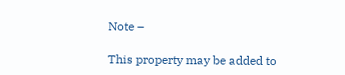Note –

This property may be added to